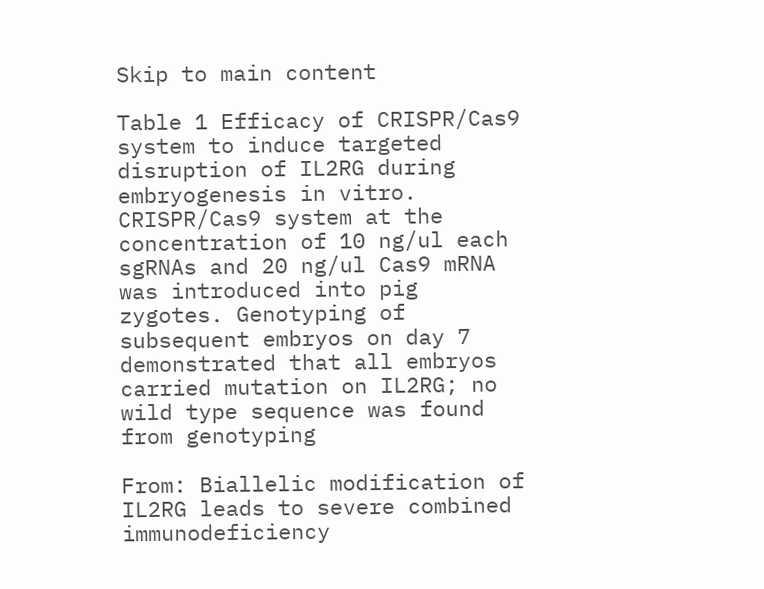Skip to main content

Table 1 Efficacy of CRISPR/Cas9 system to induce targeted disruption of IL2RG during embryogenesis in vitro. CRISPR/Cas9 system at the concentration of 10 ng/ul each sgRNAs and 20 ng/ul Cas9 mRNA was introduced into pig zygotes. Genotyping of subsequent embryos on day 7 demonstrated that all embryos carried mutation on IL2RG; no wild type sequence was found from genotyping

From: Biallelic modification of IL2RG leads to severe combined immunodeficiency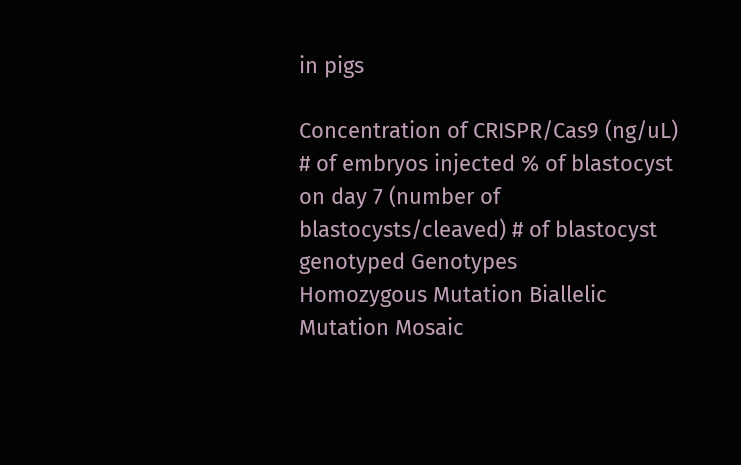in pigs

Concentration of CRISPR/Cas9 (ng/uL) # of embryos injected % of blastocyst on day 7 (number of blastocysts/cleaved) # of blastocyst genotyped Genotypes
Homozygous Mutation Biallelic Mutation Mosaic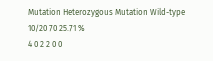Mutation Heterozygous Mutation Wild-type
10/20 70 25.71 %
4 0 2 2 0 0